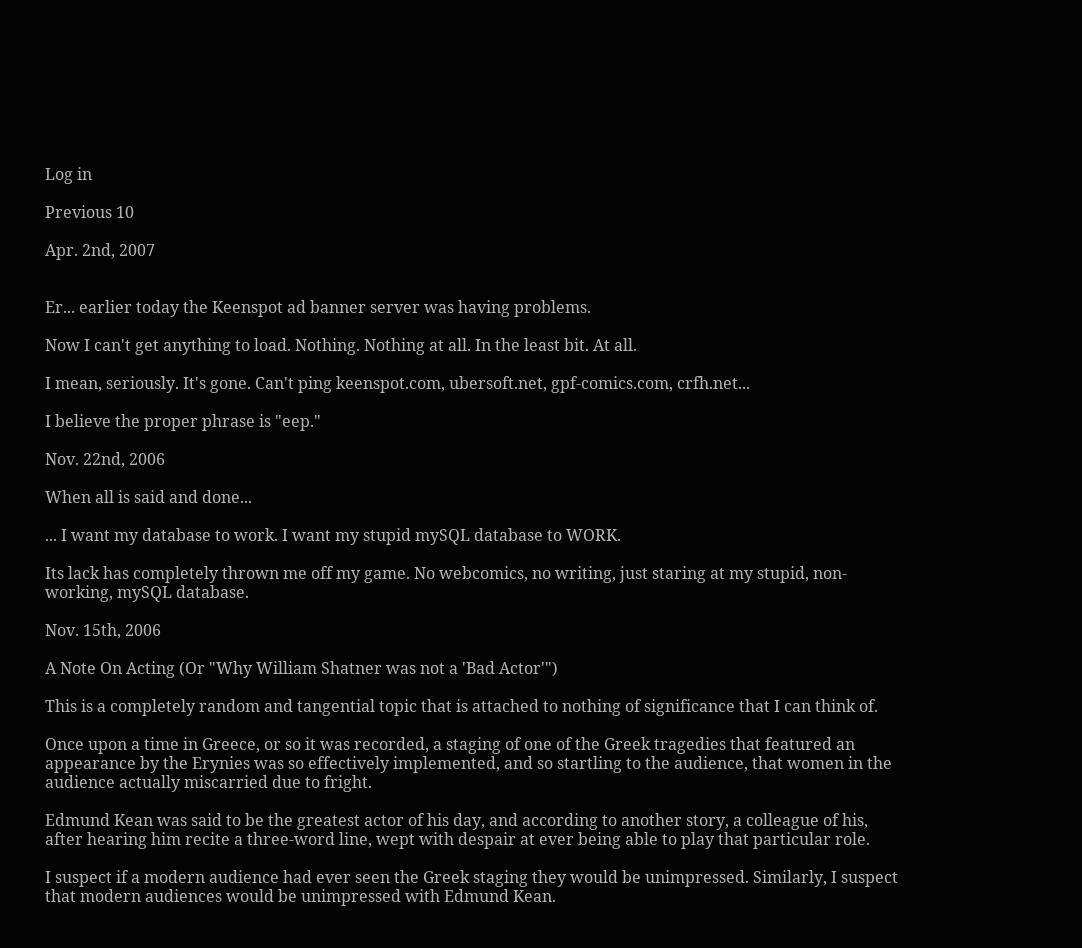Log in

Previous 10

Apr. 2nd, 2007


Er... earlier today the Keenspot ad banner server was having problems.

Now I can't get anything to load. Nothing. Nothing at all. In the least bit. At all.

I mean, seriously. It's gone. Can't ping keenspot.com, ubersoft.net, gpf-comics.com, crfh.net...

I believe the proper phrase is "eep."

Nov. 22nd, 2006

When all is said and done...

... I want my database to work. I want my stupid mySQL database to WORK.

Its lack has completely thrown me off my game. No webcomics, no writing, just staring at my stupid, non-working, mySQL database.

Nov. 15th, 2006

A Note On Acting (Or "Why William Shatner was not a 'Bad Actor'")

This is a completely random and tangential topic that is attached to nothing of significance that I can think of.

Once upon a time in Greece, or so it was recorded, a staging of one of the Greek tragedies that featured an appearance by the Erynies was so effectively implemented, and so startling to the audience, that women in the audience actually miscarried due to fright.

Edmund Kean was said to be the greatest actor of his day, and according to another story, a colleague of his, after hearing him recite a three-word line, wept with despair at ever being able to play that particular role.

I suspect if a modern audience had ever seen the Greek staging they would be unimpressed. Similarly, I suspect that modern audiences would be unimpressed with Edmund Kean.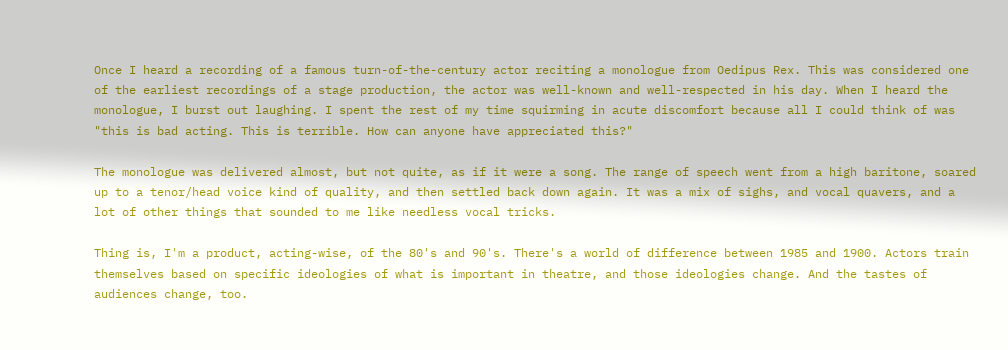Once I heard a recording of a famous turn-of-the-century actor reciting a monologue from Oedipus Rex. This was considered one of the earliest recordings of a stage production, the actor was well-known and well-respected in his day. When I heard the monologue, I burst out laughing. I spent the rest of my time squirming in acute discomfort because all I could think of was "this is bad acting. This is terrible. How can anyone have appreciated this?"

The monologue was delivered almost, but not quite, as if it were a song. The range of speech went from a high baritone, soared up to a tenor/head voice kind of quality, and then settled back down again. It was a mix of sighs, and vocal quavers, and a lot of other things that sounded to me like needless vocal tricks.

Thing is, I'm a product, acting-wise, of the 80's and 90's. There's a world of difference between 1985 and 1900. Actors train themselves based on specific ideologies of what is important in theatre, and those ideologies change. And the tastes of audiences change, too.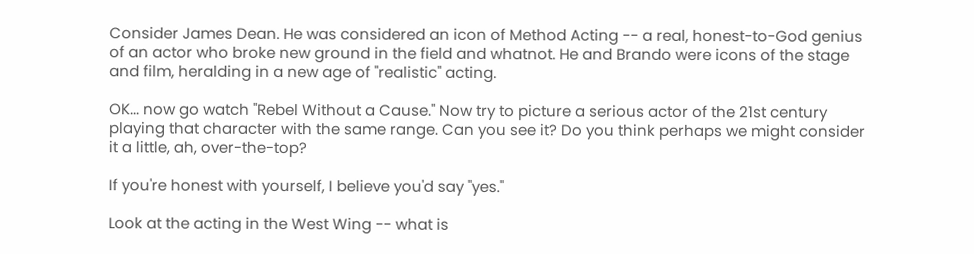Consider James Dean. He was considered an icon of Method Acting -- a real, honest-to-God genius of an actor who broke new ground in the field and whatnot. He and Brando were icons of the stage and film, heralding in a new age of "realistic" acting.

OK... now go watch "Rebel Without a Cause." Now try to picture a serious actor of the 21st century playing that character with the same range. Can you see it? Do you think perhaps we might consider it a little, ah, over-the-top?

If you're honest with yourself, I believe you'd say "yes."

Look at the acting in the West Wing -- what is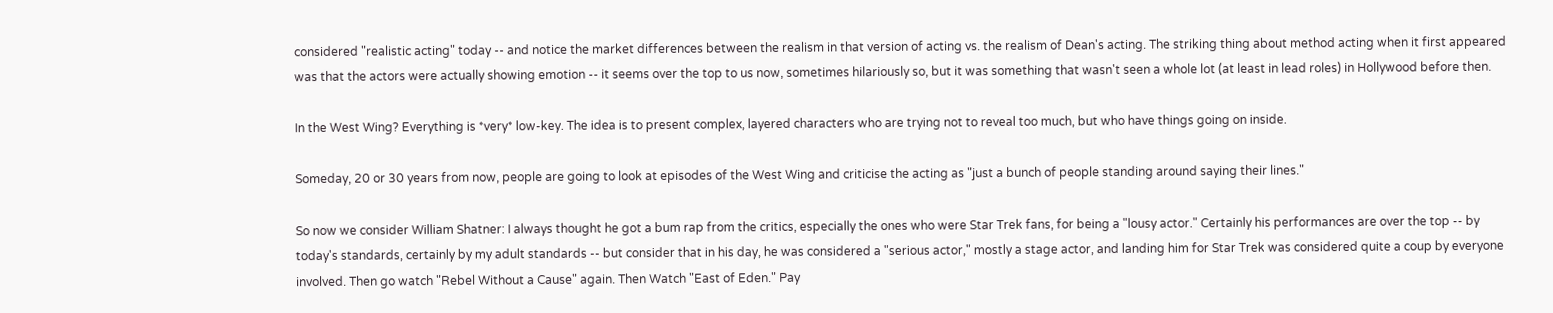considered "realistic acting" today -- and notice the market differences between the realism in that version of acting vs. the realism of Dean's acting. The striking thing about method acting when it first appeared was that the actors were actually showing emotion -- it seems over the top to us now, sometimes hilariously so, but it was something that wasn't seen a whole lot (at least in lead roles) in Hollywood before then.

In the West Wing? Everything is *very* low-key. The idea is to present complex, layered characters who are trying not to reveal too much, but who have things going on inside.

Someday, 20 or 30 years from now, people are going to look at episodes of the West Wing and criticise the acting as "just a bunch of people standing around saying their lines."

So now we consider William Shatner: I always thought he got a bum rap from the critics, especially the ones who were Star Trek fans, for being a "lousy actor." Certainly his performances are over the top -- by today's standards, certainly by my adult standards -- but consider that in his day, he was considered a "serious actor," mostly a stage actor, and landing him for Star Trek was considered quite a coup by everyone involved. Then go watch "Rebel Without a Cause" again. Then Watch "East of Eden." Pay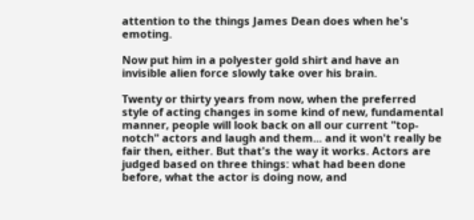attention to the things James Dean does when he's emoting.

Now put him in a polyester gold shirt and have an invisible alien force slowly take over his brain.

Twenty or thirty years from now, when the preferred style of acting changes in some kind of new, fundamental manner, people will look back on all our current "top-notch" actors and laugh and them... and it won't really be fair then, either. But that's the way it works. Actors are judged based on three things: what had been done before, what the actor is doing now, and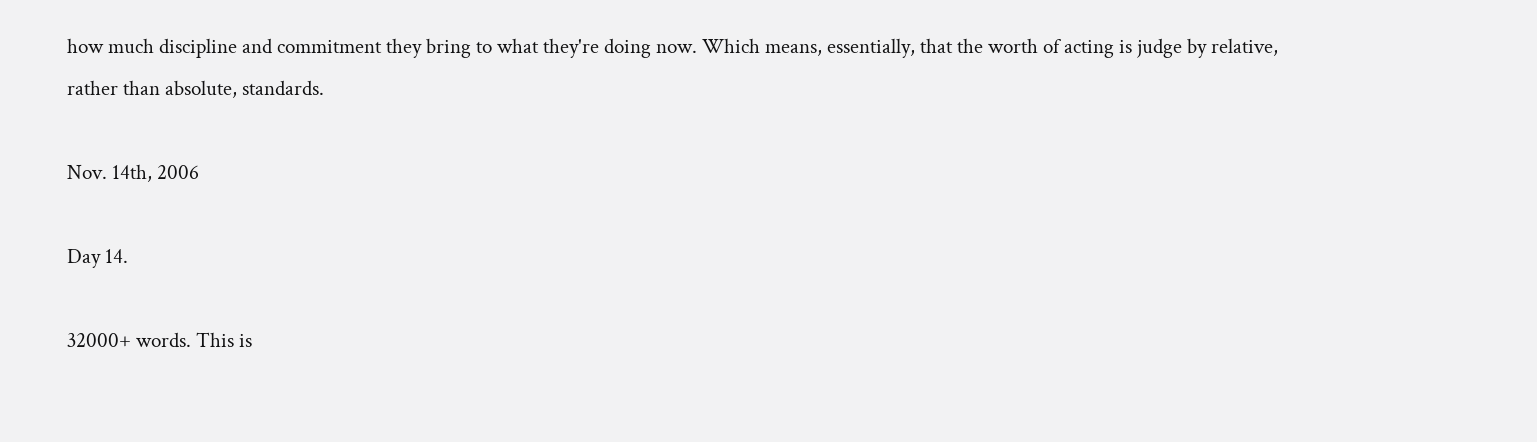how much discipline and commitment they bring to what they're doing now. Which means, essentially, that the worth of acting is judge by relative, rather than absolute, standards.

Nov. 14th, 2006

Day 14.

32000+ words. This is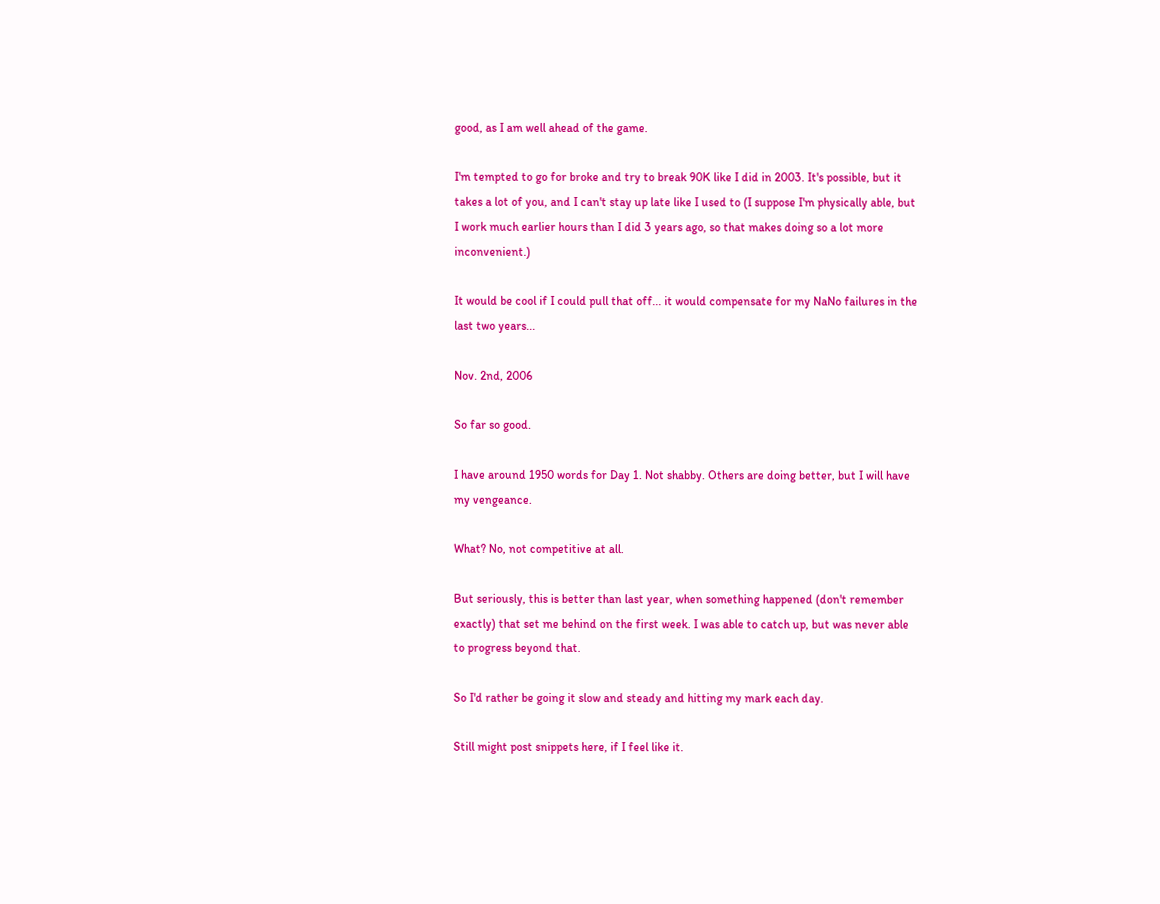good, as I am well ahead of the game.

I'm tempted to go for broke and try to break 90K like I did in 2003. It's possible, but it takes a lot of you, and I can't stay up late like I used to (I suppose I'm physically able, but I work much earlier hours than I did 3 years ago, so that makes doing so a lot more inconvenient.)

It would be cool if I could pull that off... it would compensate for my NaNo failures in the last two years...

Nov. 2nd, 2006

So far so good.

I have around 1950 words for Day 1. Not shabby. Others are doing better, but I will have my vengeance.

What? No, not competitive at all.

But seriously, this is better than last year, when something happened (don't remember exactly) that set me behind on the first week. I was able to catch up, but was never able to progress beyond that.

So I'd rather be going it slow and steady and hitting my mark each day.

Still might post snippets here, if I feel like it.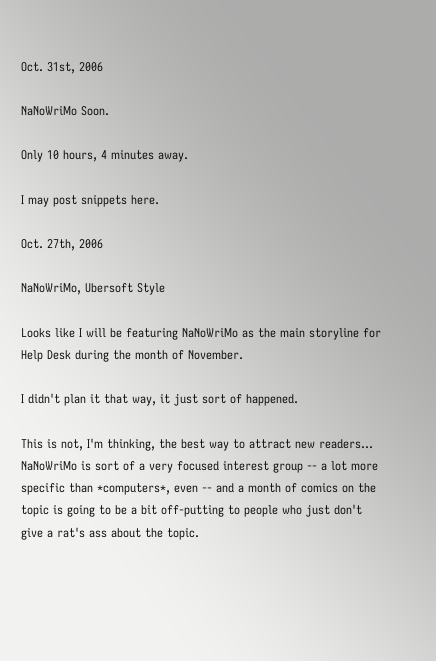Oct. 31st, 2006

NaNoWriMo Soon.

Only 10 hours, 4 minutes away.

I may post snippets here.

Oct. 27th, 2006

NaNoWriMo, Ubersoft Style

Looks like I will be featuring NaNoWriMo as the main storyline for Help Desk during the month of November.

I didn't plan it that way, it just sort of happened.

This is not, I'm thinking, the best way to attract new readers... NaNoWriMo is sort of a very focused interest group -- a lot more specific than *computers*, even -- and a month of comics on the topic is going to be a bit off-putting to people who just don't give a rat's ass about the topic.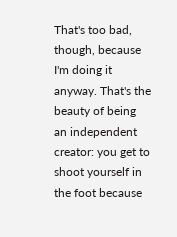That's too bad, though, because I'm doing it anyway. That's the beauty of being an independent creator: you get to shoot yourself in the foot because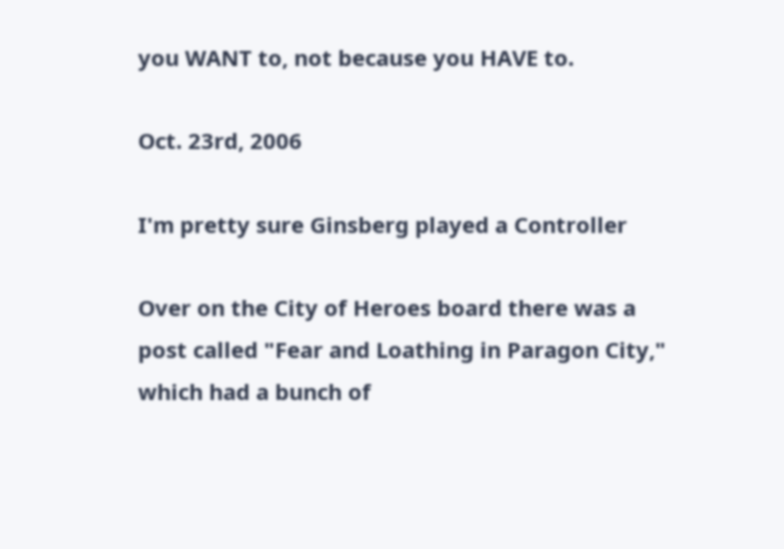you WANT to, not because you HAVE to.

Oct. 23rd, 2006

I'm pretty sure Ginsberg played a Controller

Over on the City of Heroes board there was a post called "Fear and Loathing in Paragon City," which had a bunch of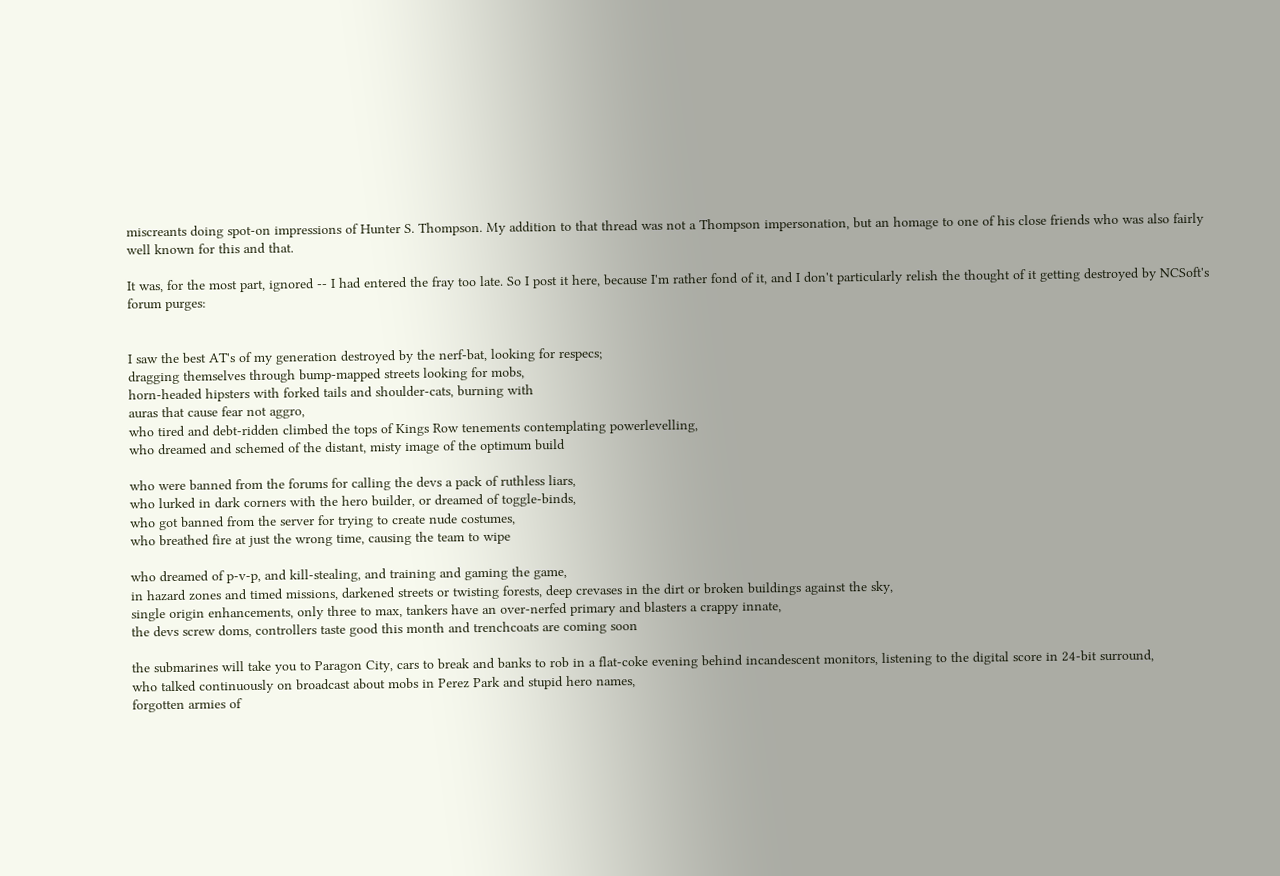miscreants doing spot-on impressions of Hunter S. Thompson. My addition to that thread was not a Thompson impersonation, but an homage to one of his close friends who was also fairly well known for this and that.

It was, for the most part, ignored -- I had entered the fray too late. So I post it here, because I'm rather fond of it, and I don't particularly relish the thought of it getting destroyed by NCSoft's forum purges:


I saw the best AT's of my generation destroyed by the nerf-bat, looking for respecs;
dragging themselves through bump-mapped streets looking for mobs,
horn-headed hipsters with forked tails and shoulder-cats, burning with
auras that cause fear not aggro,
who tired and debt-ridden climbed the tops of Kings Row tenements contemplating powerlevelling,
who dreamed and schemed of the distant, misty image of the optimum build

who were banned from the forums for calling the devs a pack of ruthless liars,
who lurked in dark corners with the hero builder, or dreamed of toggle-binds,
who got banned from the server for trying to create nude costumes,
who breathed fire at just the wrong time, causing the team to wipe

who dreamed of p-v-p, and kill-stealing, and training and gaming the game,
in hazard zones and timed missions, darkened streets or twisting forests, deep crevases in the dirt or broken buildings against the sky,
single origin enhancements, only three to max, tankers have an over-nerfed primary and blasters a crappy innate,
the devs screw doms, controllers taste good this month and trenchcoats are coming soon

the submarines will take you to Paragon City, cars to break and banks to rob in a flat-coke evening behind incandescent monitors, listening to the digital score in 24-bit surround,
who talked continuously on broadcast about mobs in Perez Park and stupid hero names,
forgotten armies of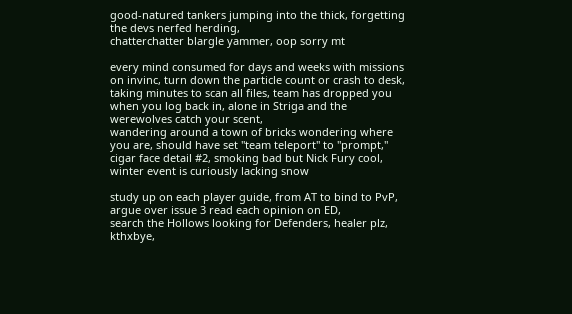good-natured tankers jumping into the thick, forgetting the devs nerfed herding,
chatterchatter blargle yammer, oop sorry mt

every mind consumed for days and weeks with missions on invinc, turn down the particle count or crash to desk,
taking minutes to scan all files, team has dropped you when you log back in, alone in Striga and the werewolves catch your scent,
wandering around a town of bricks wondering where you are, should have set "team teleport" to "prompt,"
cigar face detail #2, smoking bad but Nick Fury cool, winter event is curiously lacking snow

study up on each player guide, from AT to bind to PvP, argue over issue 3 read each opinion on ED,
search the Hollows looking for Defenders, healer plz, kthxbye,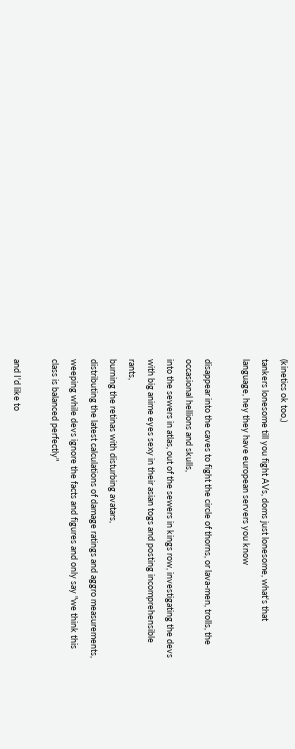(kinetics ok too,)
tankers lonesome till you fight AVs, doms just lonesome, what's that language, hey they have european servers you know

disappear into the caves to fight the circle of thorns, or lava-men, trolls, the occasional hellions and skulls,
into the sewers in atlas, out of the sewers in kings row, investigating the devs with big anime eyes sexy in their asian togs and posting incomprehensible rants,
burning the retinas with disturbing avatars,
distributing the latest calculations of damage ratings and aggro measurements, weeping while devs ignore the facts and figures and only say "we think this class is balanced perfectly"

and I'd like to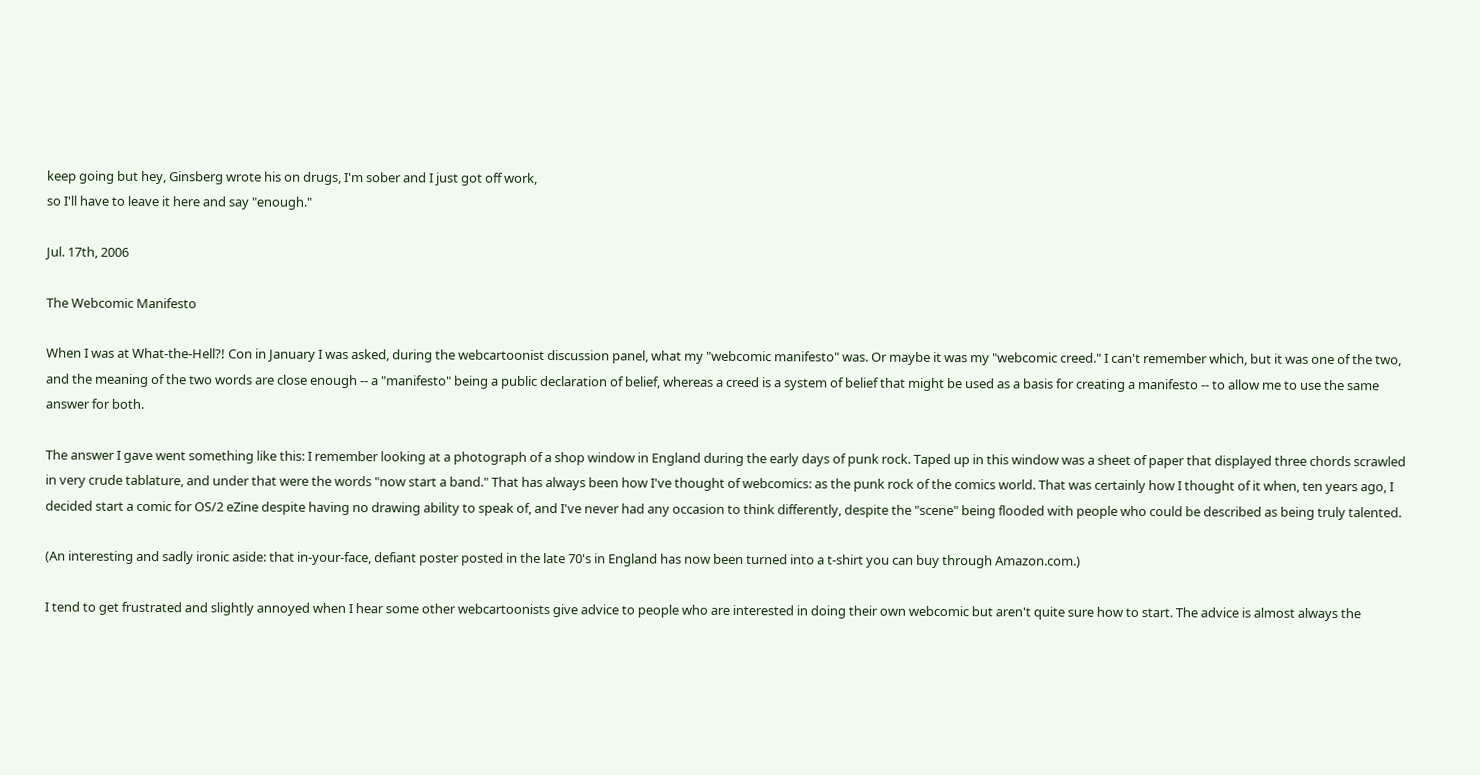keep going but hey, Ginsberg wrote his on drugs, I'm sober and I just got off work,
so I'll have to leave it here and say "enough."

Jul. 17th, 2006

The Webcomic Manifesto

When I was at What-the-Hell?! Con in January I was asked, during the webcartoonist discussion panel, what my "webcomic manifesto" was. Or maybe it was my "webcomic creed." I can't remember which, but it was one of the two, and the meaning of the two words are close enough -- a "manifesto" being a public declaration of belief, whereas a creed is a system of belief that might be used as a basis for creating a manifesto -- to allow me to use the same answer for both.

The answer I gave went something like this: I remember looking at a photograph of a shop window in England during the early days of punk rock. Taped up in this window was a sheet of paper that displayed three chords scrawled in very crude tablature, and under that were the words "now start a band." That has always been how I've thought of webcomics: as the punk rock of the comics world. That was certainly how I thought of it when, ten years ago, I decided start a comic for OS/2 eZine despite having no drawing ability to speak of, and I've never had any occasion to think differently, despite the "scene" being flooded with people who could be described as being truly talented.

(An interesting and sadly ironic aside: that in-your-face, defiant poster posted in the late 70's in England has now been turned into a t-shirt you can buy through Amazon.com.)

I tend to get frustrated and slightly annoyed when I hear some other webcartoonists give advice to people who are interested in doing their own webcomic but aren't quite sure how to start. The advice is almost always the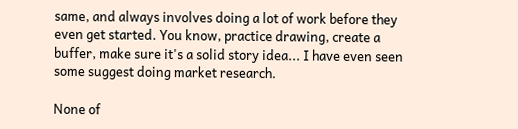same, and always involves doing a lot of work before they even get started. You know, practice drawing, create a buffer, make sure it's a solid story idea... I have even seen some suggest doing market research.

None of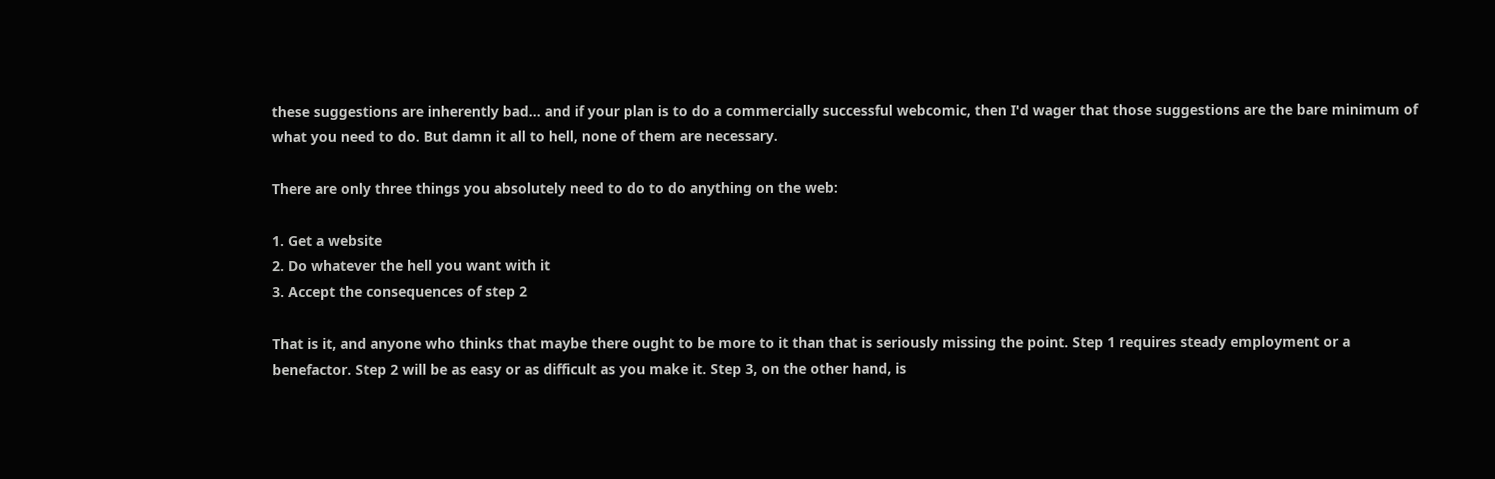these suggestions are inherently bad... and if your plan is to do a commercially successful webcomic, then I'd wager that those suggestions are the bare minimum of what you need to do. But damn it all to hell, none of them are necessary.

There are only three things you absolutely need to do to do anything on the web:

1. Get a website
2. Do whatever the hell you want with it
3. Accept the consequences of step 2

That is it, and anyone who thinks that maybe there ought to be more to it than that is seriously missing the point. Step 1 requires steady employment or a benefactor. Step 2 will be as easy or as difficult as you make it. Step 3, on the other hand, is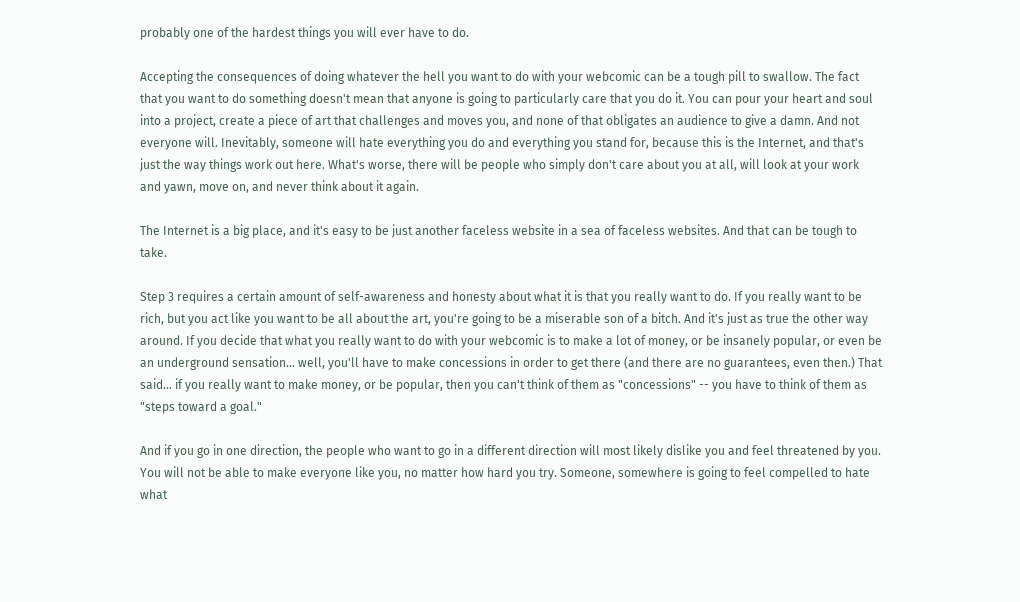probably one of the hardest things you will ever have to do.

Accepting the consequences of doing whatever the hell you want to do with your webcomic can be a tough pill to swallow. The fact that you want to do something doesn't mean that anyone is going to particularly care that you do it. You can pour your heart and soul into a project, create a piece of art that challenges and moves you, and none of that obligates an audience to give a damn. And not everyone will. Inevitably, someone will hate everything you do and everything you stand for, because this is the Internet, and that's just the way things work out here. What's worse, there will be people who simply don't care about you at all, will look at your work and yawn, move on, and never think about it again.

The Internet is a big place, and it's easy to be just another faceless website in a sea of faceless websites. And that can be tough to take.

Step 3 requires a certain amount of self-awareness and honesty about what it is that you really want to do. If you really want to be rich, but you act like you want to be all about the art, you're going to be a miserable son of a bitch. And it's just as true the other way around. If you decide that what you really want to do with your webcomic is to make a lot of money, or be insanely popular, or even be an underground sensation... well, you'll have to make concessions in order to get there (and there are no guarantees, even then.) That said... if you really want to make money, or be popular, then you can't think of them as "concessions" -- you have to think of them as "steps toward a goal."

And if you go in one direction, the people who want to go in a different direction will most likely dislike you and feel threatened by you. You will not be able to make everyone like you, no matter how hard you try. Someone, somewhere is going to feel compelled to hate what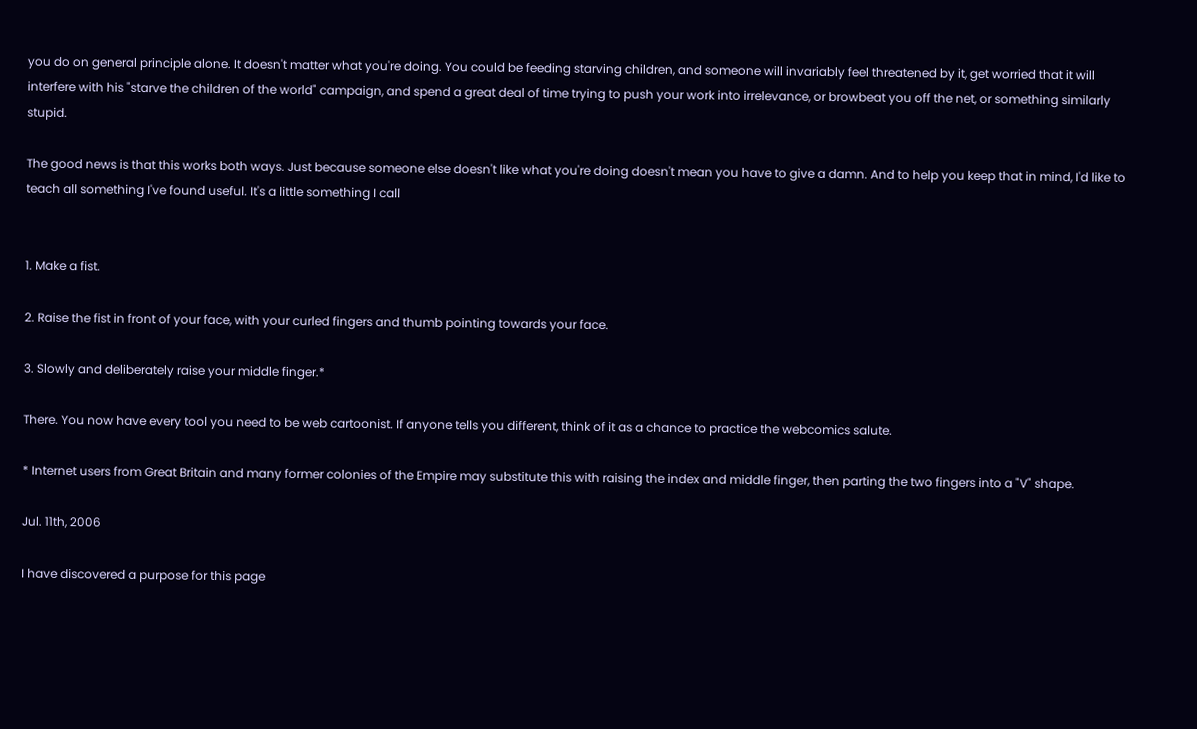you do on general principle alone. It doesn't matter what you're doing. You could be feeding starving children, and someone will invariably feel threatened by it, get worried that it will interfere with his "starve the children of the world" campaign, and spend a great deal of time trying to push your work into irrelevance, or browbeat you off the net, or something similarly stupid.

The good news is that this works both ways. Just because someone else doesn't like what you're doing doesn't mean you have to give a damn. And to help you keep that in mind, I'd like to teach all something I've found useful. It's a little something I call


1. Make a fist.

2. Raise the fist in front of your face, with your curled fingers and thumb pointing towards your face.

3. Slowly and deliberately raise your middle finger.*

There. You now have every tool you need to be web cartoonist. If anyone tells you different, think of it as a chance to practice the webcomics salute.

* Internet users from Great Britain and many former colonies of the Empire may substitute this with raising the index and middle finger, then parting the two fingers into a "V" shape.

Jul. 11th, 2006

I have discovered a purpose for this page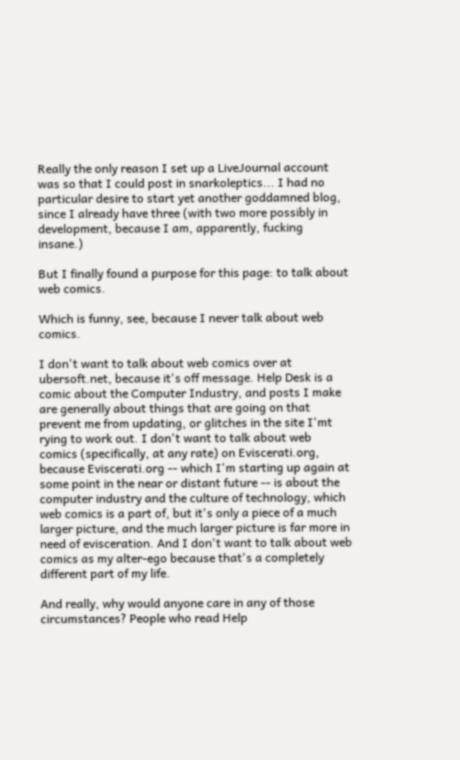Really the only reason I set up a LiveJournal account was so that I could post in snarkoleptics... I had no particular desire to start yet another goddamned blog, since I already have three (with two more possibly in development, because I am, apparently, fucking insane.)

But I finally found a purpose for this page: to talk about web comics.

Which is funny, see, because I never talk about web comics.

I don't want to talk about web comics over at ubersoft.net, because it's off message. Help Desk is a comic about the Computer Industry, and posts I make are generally about things that are going on that prevent me from updating, or glitches in the site I'mt rying to work out. I don't want to talk about web comics (specifically, at any rate) on Eviscerati.org, because Eviscerati.org -- which I'm starting up again at some point in the near or distant future -- is about the computer industry and the culture of technology, which web comics is a part of, but it's only a piece of a much larger picture, and the much larger picture is far more in need of evisceration. And I don't want to talk about web comics as my alter-ego because that's a completely different part of my life.

And really, why would anyone care in any of those circumstances? People who read Help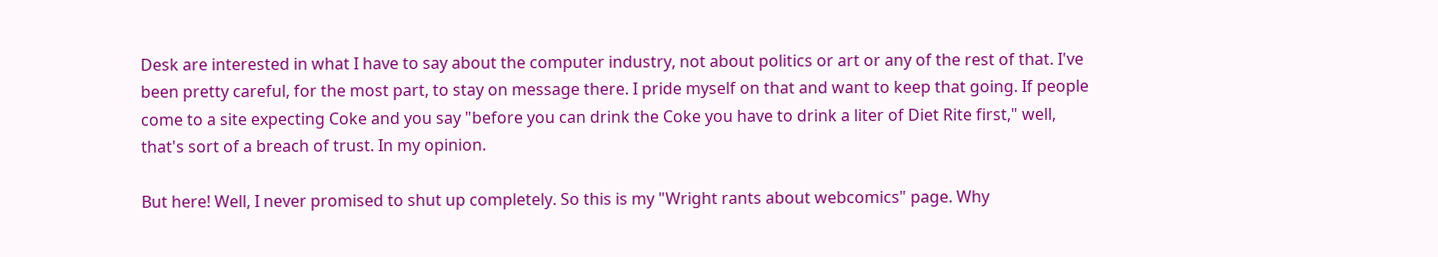Desk are interested in what I have to say about the computer industry, not about politics or art or any of the rest of that. I've been pretty careful, for the most part, to stay on message there. I pride myself on that and want to keep that going. If people come to a site expecting Coke and you say "before you can drink the Coke you have to drink a liter of Diet Rite first," well, that's sort of a breach of trust. In my opinion.

But here! Well, I never promised to shut up completely. So this is my "Wright rants about webcomics" page. Why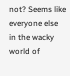not? Seems like everyone else in the wacky world of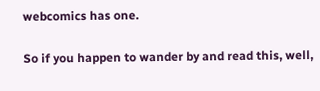webcomics has one.

So if you happen to wander by and read this, well,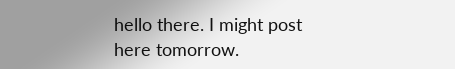hello there. I might post here tomorrow.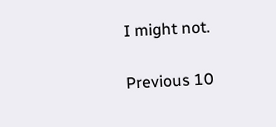I might not.

Previous 10